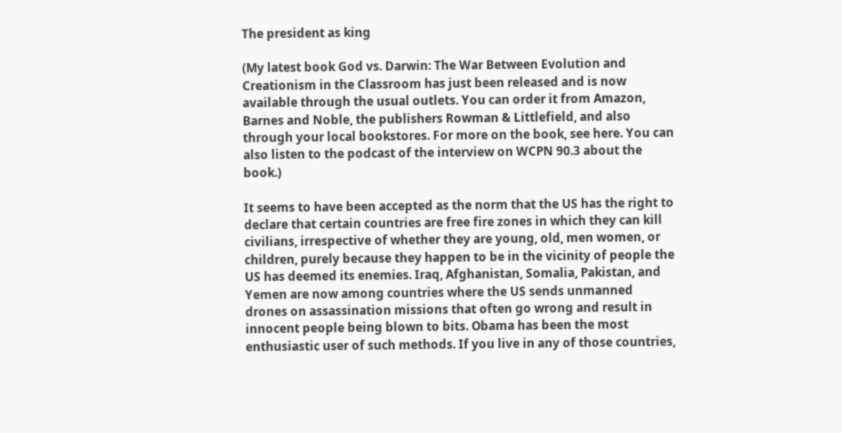The president as king

(My latest book God vs. Darwin: The War Between Evolution and Creationism in the Classroom has just been released and is now available through the usual outlets. You can order it from Amazon, Barnes and Noble, the publishers Rowman & Littlefield, and also through your local bookstores. For more on the book, see here. You can also listen to the podcast of the interview on WCPN 90.3 about the book.)

It seems to have been accepted as the norm that the US has the right to declare that certain countries are free fire zones in which they can kill civilians, irrespective of whether they are young, old, men women, or children, purely because they happen to be in the vicinity of people the US has deemed its enemies. Iraq, Afghanistan, Somalia, Pakistan, and Yemen are now among countries where the US sends unmanned drones on assassination missions that often go wrong and result in innocent people being blown to bits. Obama has been the most enthusiastic user of such methods. If you live in any of those countries,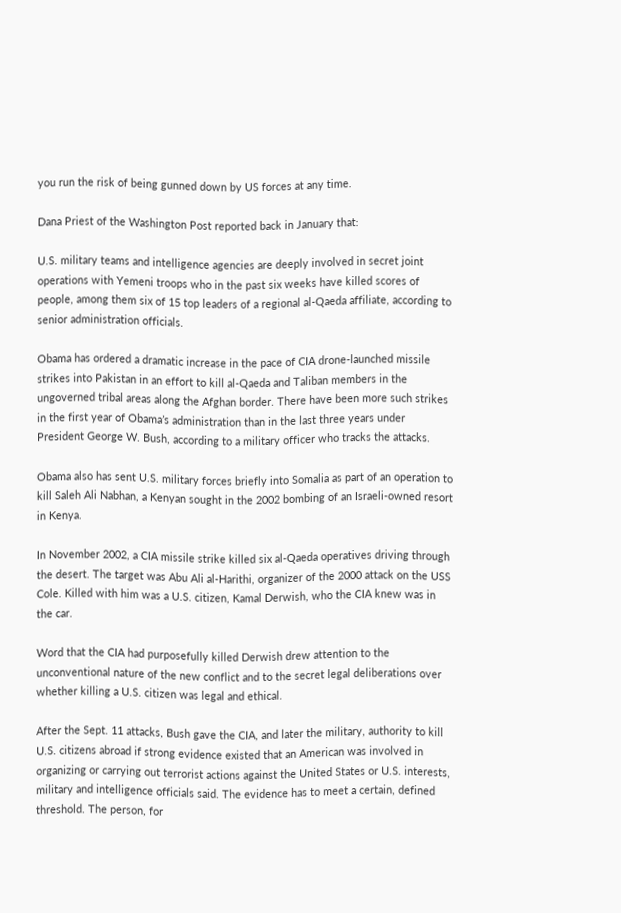you run the risk of being gunned down by US forces at any time.

Dana Priest of the Washington Post reported back in January that:

U.S. military teams and intelligence agencies are deeply involved in secret joint operations with Yemeni troops who in the past six weeks have killed scores of people, among them six of 15 top leaders of a regional al-Qaeda affiliate, according to senior administration officials.

Obama has ordered a dramatic increase in the pace of CIA drone-launched missile strikes into Pakistan in an effort to kill al-Qaeda and Taliban members in the ungoverned tribal areas along the Afghan border. There have been more such strikes in the first year of Obama’s administration than in the last three years under President George W. Bush, according to a military officer who tracks the attacks.

Obama also has sent U.S. military forces briefly into Somalia as part of an operation to kill Saleh Ali Nabhan, a Kenyan sought in the 2002 bombing of an Israeli-owned resort in Kenya.

In November 2002, a CIA missile strike killed six al-Qaeda operatives driving through the desert. The target was Abu Ali al-Harithi, organizer of the 2000 attack on the USS Cole. Killed with him was a U.S. citizen, Kamal Derwish, who the CIA knew was in the car.

Word that the CIA had purposefully killed Derwish drew attention to the unconventional nature of the new conflict and to the secret legal deliberations over whether killing a U.S. citizen was legal and ethical.

After the Sept. 11 attacks, Bush gave the CIA, and later the military, authority to kill U.S. citizens abroad if strong evidence existed that an American was involved in organizing or carrying out terrorist actions against the United States or U.S. interests, military and intelligence officials said. The evidence has to meet a certain, defined threshold. The person, for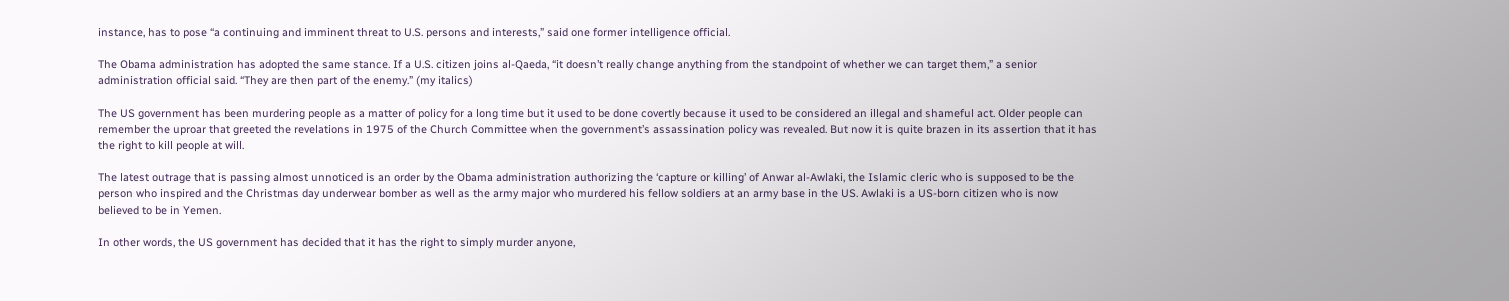instance, has to pose “a continuing and imminent threat to U.S. persons and interests,” said one former intelligence official.

The Obama administration has adopted the same stance. If a U.S. citizen joins al-Qaeda, “it doesn’t really change anything from the standpoint of whether we can target them,” a senior administration official said. “They are then part of the enemy.” (my italics)

The US government has been murdering people as a matter of policy for a long time but it used to be done covertly because it used to be considered an illegal and shameful act. Older people can remember the uproar that greeted the revelations in 1975 of the Church Committee when the government’s assassination policy was revealed. But now it is quite brazen in its assertion that it has the right to kill people at will.

The latest outrage that is passing almost unnoticed is an order by the Obama administration authorizing the ‘capture or killing’ of Anwar al-Awlaki, the Islamic cleric who is supposed to be the person who inspired and the Christmas day underwear bomber as well as the army major who murdered his fellow soldiers at an army base in the US. Awlaki is a US-born citizen who is now believed to be in Yemen.

In other words, the US government has decided that it has the right to simply murder anyone,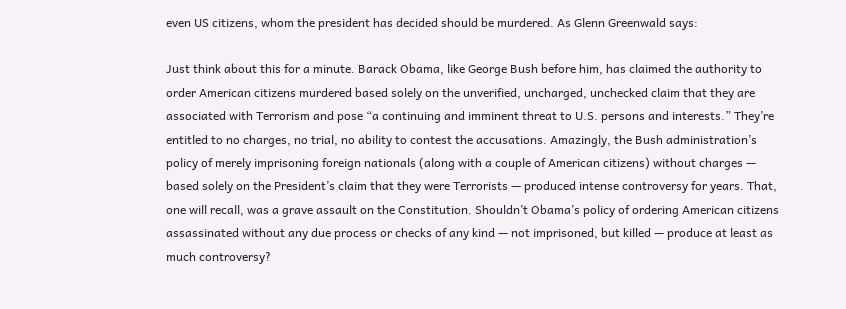even US citizens, whom the president has decided should be murdered. As Glenn Greenwald says:

Just think about this for a minute. Barack Obama, like George Bush before him, has claimed the authority to order American citizens murdered based solely on the unverified, uncharged, unchecked claim that they are associated with Terrorism and pose “a continuing and imminent threat to U.S. persons and interests.” They’re entitled to no charges, no trial, no ability to contest the accusations. Amazingly, the Bush administration’s policy of merely imprisoning foreign nationals (along with a couple of American citizens) without charges — based solely on the President’s claim that they were Terrorists — produced intense controversy for years. That, one will recall, was a grave assault on the Constitution. Shouldn’t Obama’s policy of ordering American citizens assassinated without any due process or checks of any kind — not imprisoned, but killed — produce at least as much controversy?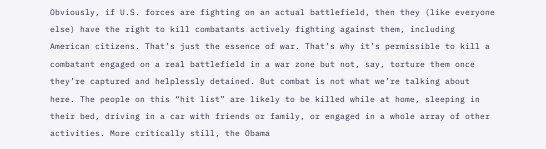Obviously, if U.S. forces are fighting on an actual battlefield, then they (like everyone else) have the right to kill combatants actively fighting against them, including American citizens. That’s just the essence of war. That’s why it’s permissible to kill a combatant engaged on a real battlefield in a war zone but not, say, torture them once they’re captured and helplessly detained. But combat is not what we’re talking about here. The people on this “hit list” are likely to be killed while at home, sleeping in their bed, driving in a car with friends or family, or engaged in a whole array of other activities. More critically still, the Obama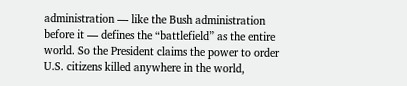administration — like the Bush administration before it — defines the “battlefield” as the entire world. So the President claims the power to order U.S. citizens killed anywhere in the world,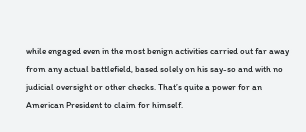while engaged even in the most benign activities carried out far away from any actual battlefield, based solely on his say-so and with no judicial oversight or other checks. That’s quite a power for an American President to claim for himself.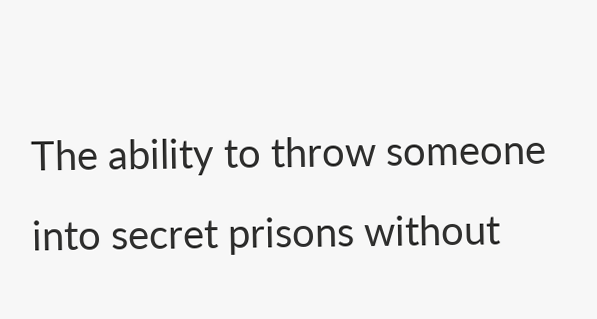The ability to throw someone into secret prisons without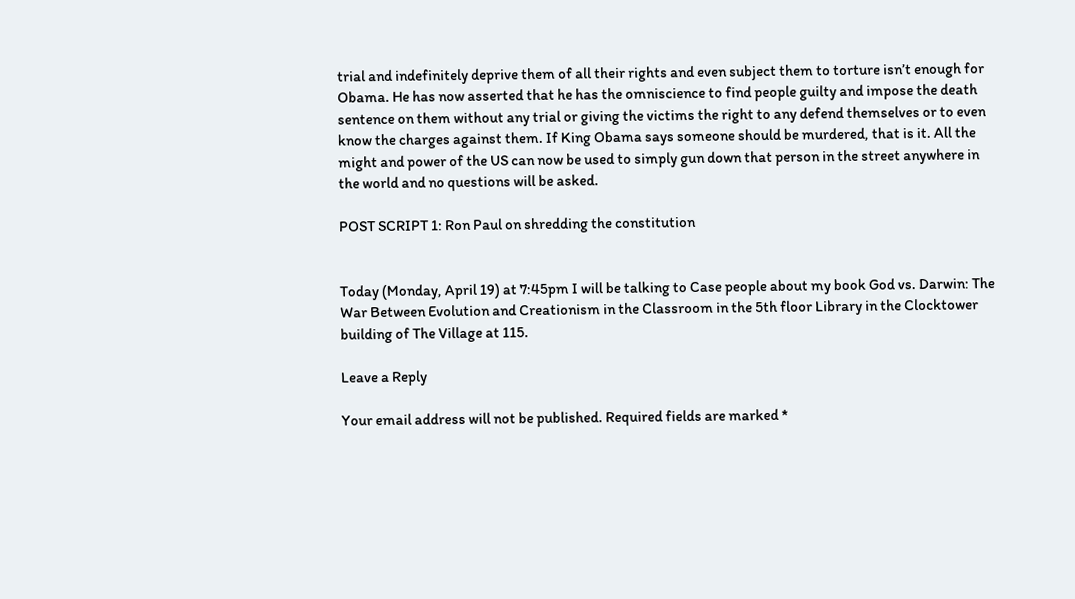trial and indefinitely deprive them of all their rights and even subject them to torture isn’t enough for Obama. He has now asserted that he has the omniscience to find people guilty and impose the death sentence on them without any trial or giving the victims the right to any defend themselves or to even know the charges against them. If King Obama says someone should be murdered, that is it. All the might and power of the US can now be used to simply gun down that person in the street anywhere in the world and no questions will be asked.

POST SCRIPT 1: Ron Paul on shredding the constitution


Today (Monday, April 19) at 7:45pm I will be talking to Case people about my book God vs. Darwin: The War Between Evolution and Creationism in the Classroom in the 5th floor Library in the Clocktower building of The Village at 115.

Leave a Reply

Your email address will not be published. Required fields are marked *